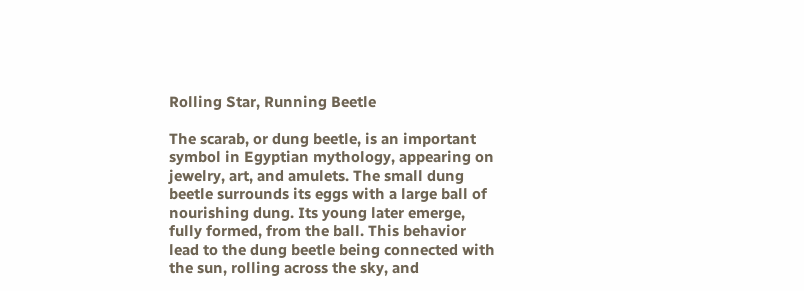Rolling Star, Running Beetle

The scarab, or dung beetle, is an important symbol in Egyptian mythology, appearing on jewelry, art, and amulets. The small dung beetle surrounds its eggs with a large ball of nourishing dung. Its young later emerge, fully formed, from the ball. This behavior lead to the dung beetle being connected with the sun, rolling across the sky, and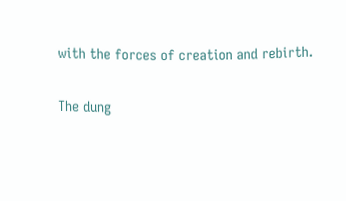with the forces of creation and rebirth.

The dung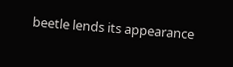beetle lends its appearance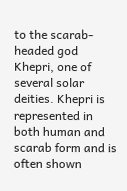to the scarab-headed god Khepri, one of several solar deities. Khepri is represented in both human and scarab form and is often shown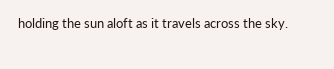holding the sun aloft as it travels across the sky.